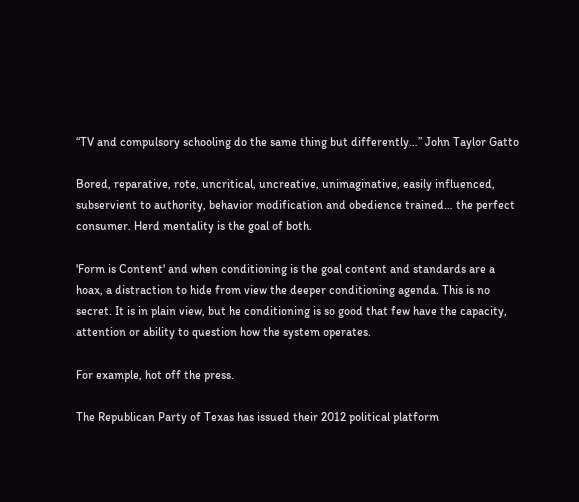“TV and compulsory schooling do the same thing but differently…” John Taylor Gatto

Bored, reparative, rote, uncritical, uncreative, unimaginative, easily influenced, subservient to authority, behavior modification and obedience trained… the perfect consumer. Herd mentality is the goal of both.

'Form is Content' and when conditioning is the goal content and standards are a hoax, a distraction to hide from view the deeper conditioning agenda. This is no secret. It is in plain view, but he conditioning is so good that few have the capacity, attention or ability to question how the system operates.

For example, hot off the press.

The Republican Party of Texas has issued their 2012 political platform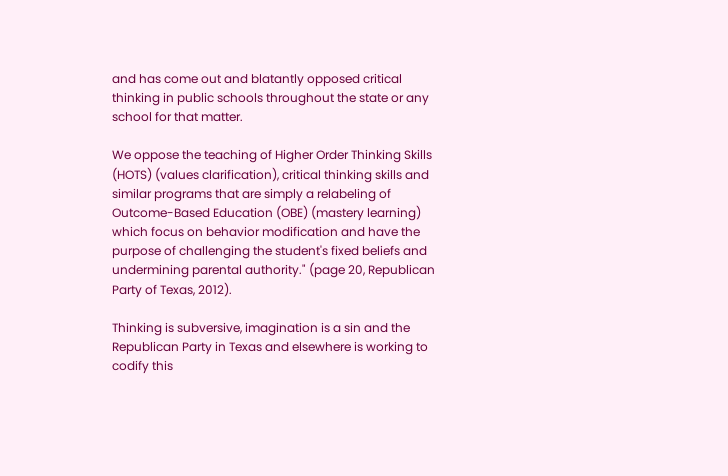and has come out and blatantly opposed critical thinking in public schools throughout the state or any school for that matter.

We oppose the teaching of Higher Order Thinking Skills (HOTS) (values clarification), critical thinking skills and similar programs that are simply a relabeling of Outcome-Based Education (OBE) (mastery learning) which focus on behavior modification and have the purpose of challenging the student's fixed beliefs and undermining parental authority." (page 20, Republican Party of Texas, 2012).

Thinking is subversive, imagination is a sin and the Republican Party in Texas and elsewhere is working to codify this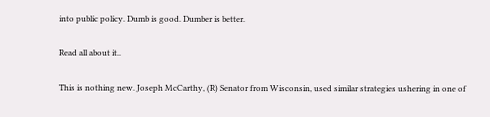into public policy. Dumb is good. Dumber is better.

Read all about it..

This is nothing new. Joseph McCarthy, (R) Senator from Wisconsin, used similar strategies ushering in one of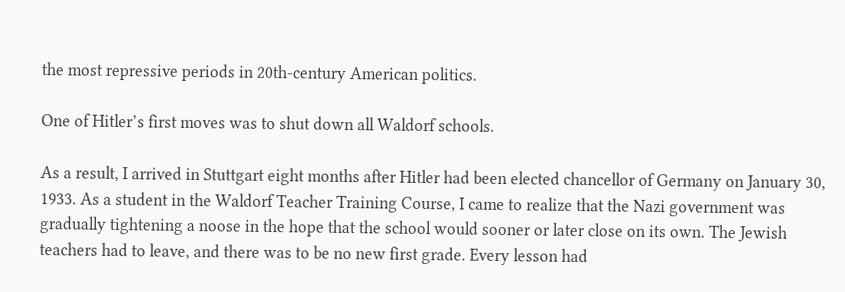the most repressive periods in 20th-century American politics.

One of Hitler’s first moves was to shut down all Waldorf schools.

As a result, I arrived in Stuttgart eight months after Hitler had been elected chancellor of Germany on January 30, 1933. As a student in the Waldorf Teacher Training Course, I came to realize that the Nazi government was gradually tightening a noose in the hope that the school would sooner or later close on its own. The Jewish teachers had to leave, and there was to be no new first grade. Every lesson had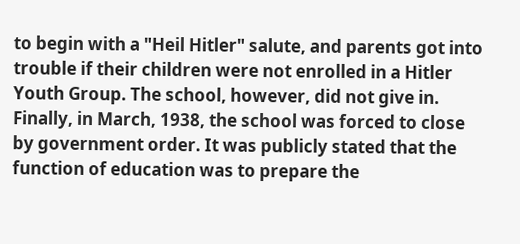to begin with a "Heil Hitler" salute, and parents got into trouble if their children were not enrolled in a Hitler Youth Group. The school, however, did not give in. Finally, in March, 1938, the school was forced to close by government order. It was publicly stated that the function of education was to prepare the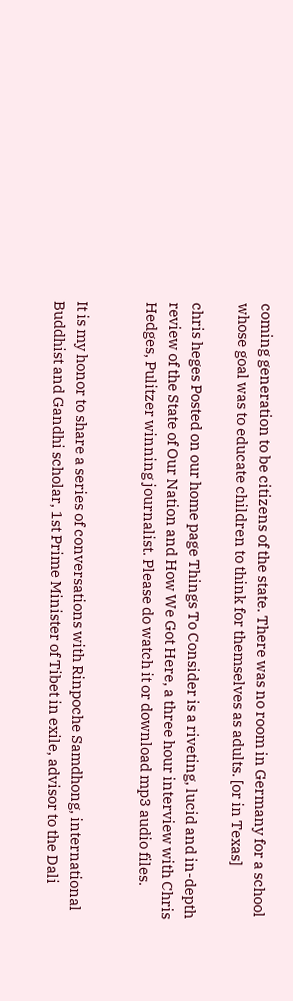coming generation to be citizens of the state. There was no room in Germany for a school whose goal was to educate children to think for themselves as adults. [or in Texas]

chris heges Posted on our home page Things To Consider is a riveting, lucid and in-depth review of the State of Our Nation and How We Got Here, a three hour interview with Chris Hedges, Pulitzer winning journalist. Please do watch it or download mp3 audio files.


It is my honor to share a series of conversations with Rinpoche Samdhong, international Buddhist and Gandhi scholar, 1st Prime Minister of Tibet in exile, advisor to the Dali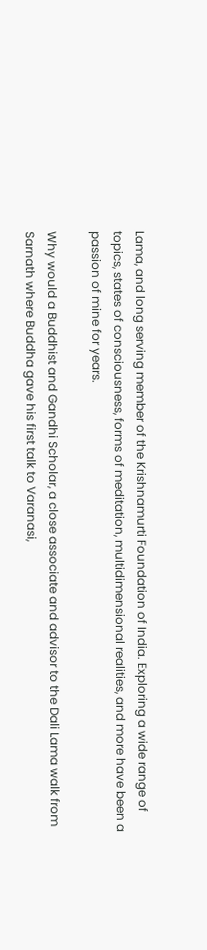Lama, and long serving member of the Krishnamurti Foundation of India. Exploring a wide range of topics, states of consciousness, forms of meditation, multidimensional realities, and more have been a passion of mine for years.

Why would a Buddhist and Gandhi Scholar, a close associate and advisor to the Dali Lama walk from Sarnath where Buddha gave his first talk to Varanasi,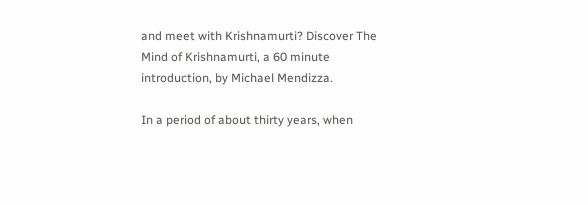and meet with Krishnamurti? Discover The Mind of Krishnamurti, a 60 minute introduction, by Michael Mendizza.

In a period of about thirty years, when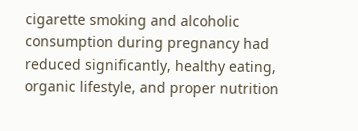cigarette smoking and alcoholic consumption during pregnancy had reduced significantly, healthy eating, organic lifestyle, and proper nutrition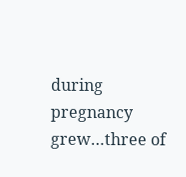during pregnancy grew…three of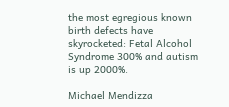the most egregious known birth defects have skyrocketed: Fetal Alcohol Syndrome 300% and autism is up 2000%.

Michael Mendizza